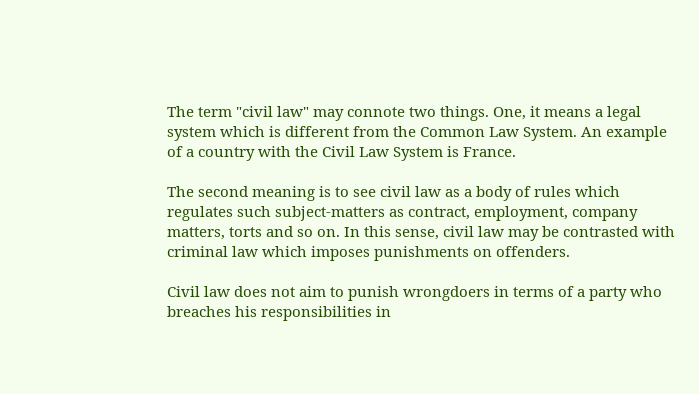The term "civil law" may connote two things. One, it means a legal system which is different from the Common Law System. An example of a country with the Civil Law System is France.

The second meaning is to see civil law as a body of rules which regulates such subject-matters as contract, employment, company matters, torts and so on. In this sense, civil law may be contrasted with criminal law which imposes punishments on offenders.

Civil law does not aim to punish wrongdoers in terms of a party who breaches his responsibilities in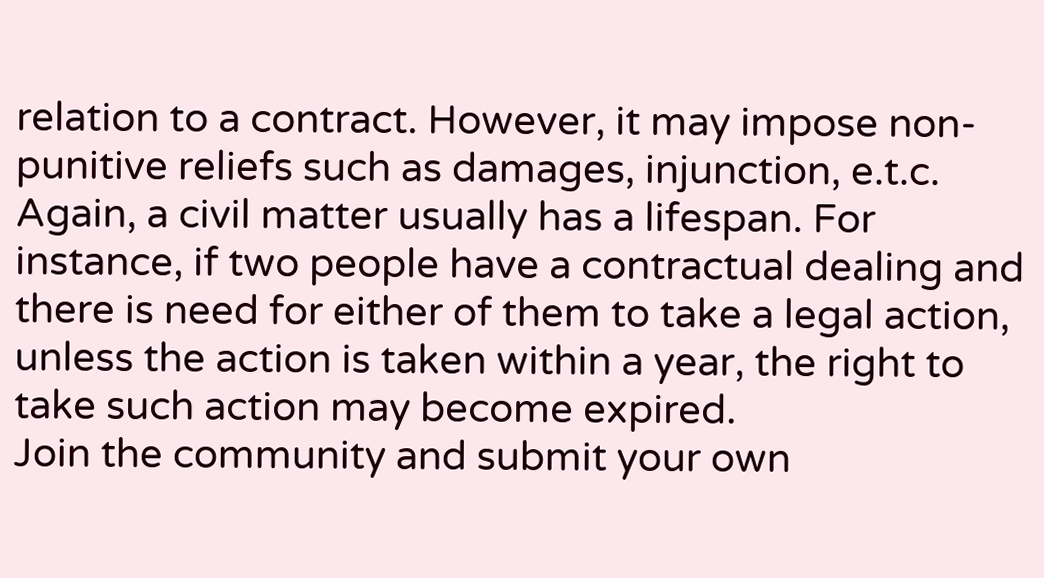relation to a contract. However, it may impose non-punitive reliefs such as damages, injunction, e.t.c. Again, a civil matter usually has a lifespan. For instance, if two people have a contractual dealing and there is need for either of them to take a legal action, unless the action is taken within a year, the right to take such action may become expired.
Join the community and submit your own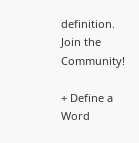definition.
Join the Community!

+ Define a Word